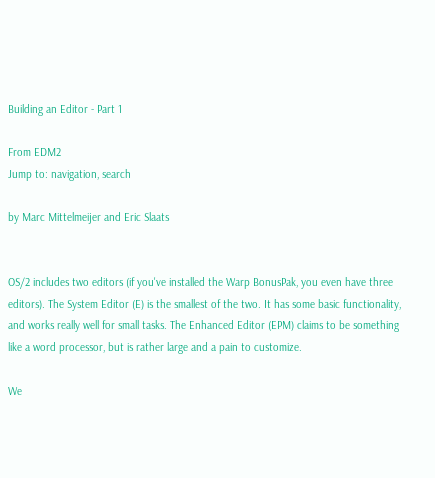Building an Editor - Part 1

From EDM2
Jump to: navigation, search

by Marc Mittelmeijer and Eric Slaats


OS/2 includes two editors (if you've installed the Warp BonusPak, you even have three editors). The System Editor (E) is the smallest of the two. It has some basic functionality, and works really well for small tasks. The Enhanced Editor (EPM) claims to be something like a word processor, but is rather large and a pain to customize.

We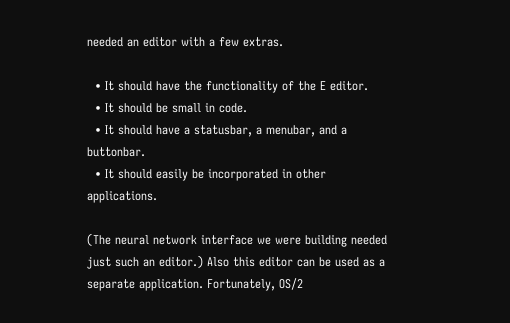needed an editor with a few extras.

  • It should have the functionality of the E editor.
  • It should be small in code.
  • It should have a statusbar, a menubar, and a buttonbar.
  • It should easily be incorporated in other applications.

(The neural network interface we were building needed just such an editor.) Also this editor can be used as a separate application. Fortunately, OS/2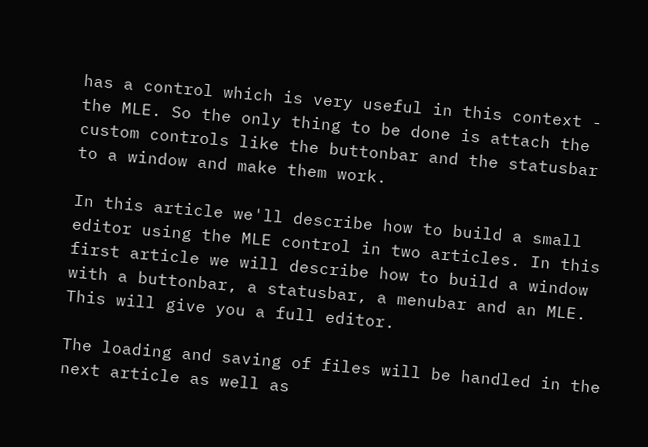has a control which is very useful in this context - the MLE. So the only thing to be done is attach the custom controls like the buttonbar and the statusbar to a window and make them work.

In this article we'll describe how to build a small editor using the MLE control in two articles. In this first article we will describe how to build a window with a buttonbar, a statusbar, a menubar and an MLE. This will give you a full editor.

The loading and saving of files will be handled in the next article as well as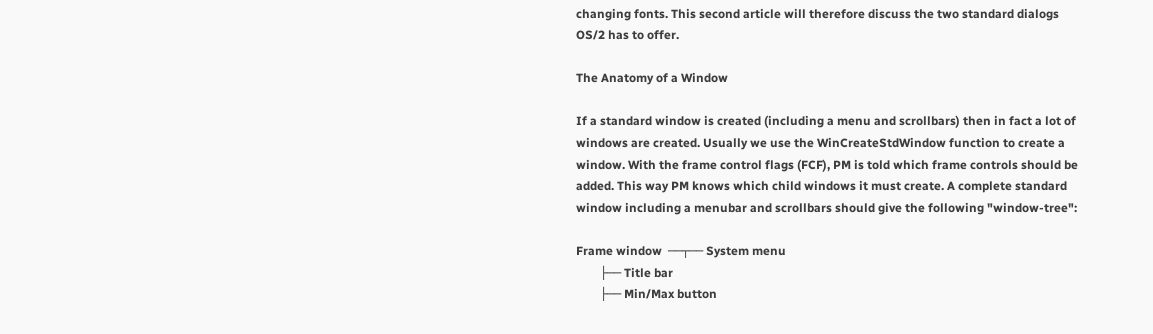changing fonts. This second article will therefore discuss the two standard dialogs OS/2 has to offer.

The Anatomy of a Window

If a standard window is created (including a menu and scrollbars) then in fact a lot of windows are created. Usually we use the WinCreateStdWindow function to create a window. With the frame control flags (FCF), PM is told which frame controls should be added. This way PM knows which child windows it must create. A complete standard window including a menubar and scrollbars should give the following "window-tree":

Frame window  ──┬── System menu
        ├── Title bar
        ├── Min/Max button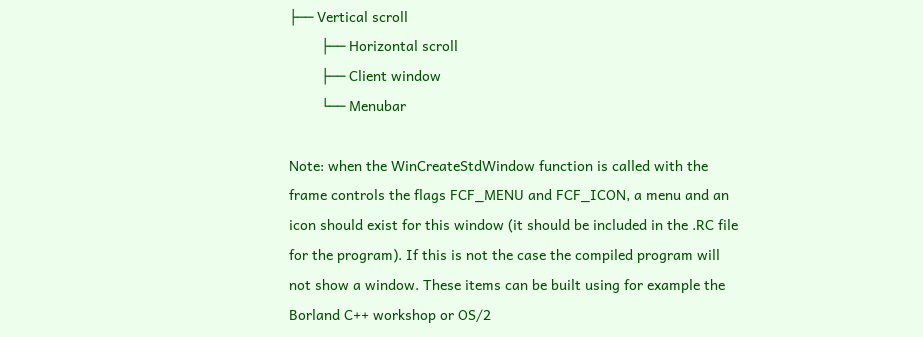├── Vertical scroll
        ├── Horizontal scroll
        ├── Client window
        └── Menubar

Note: when the WinCreateStdWindow function is called with the frame controls the flags FCF_MENU and FCF_ICON, a menu and an icon should exist for this window (it should be included in the .RC file for the program). If this is not the case the compiled program will not show a window. These items can be built using for example the Borland C++ workshop or OS/2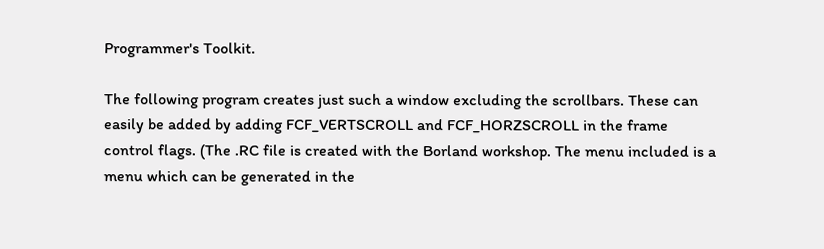Programmer's Toolkit.

The following program creates just such a window excluding the scrollbars. These can easily be added by adding FCF_VERTSCROLL and FCF_HORZSCROLL in the frame control flags. (The .RC file is created with the Borland workshop. The menu included is a menu which can be generated in the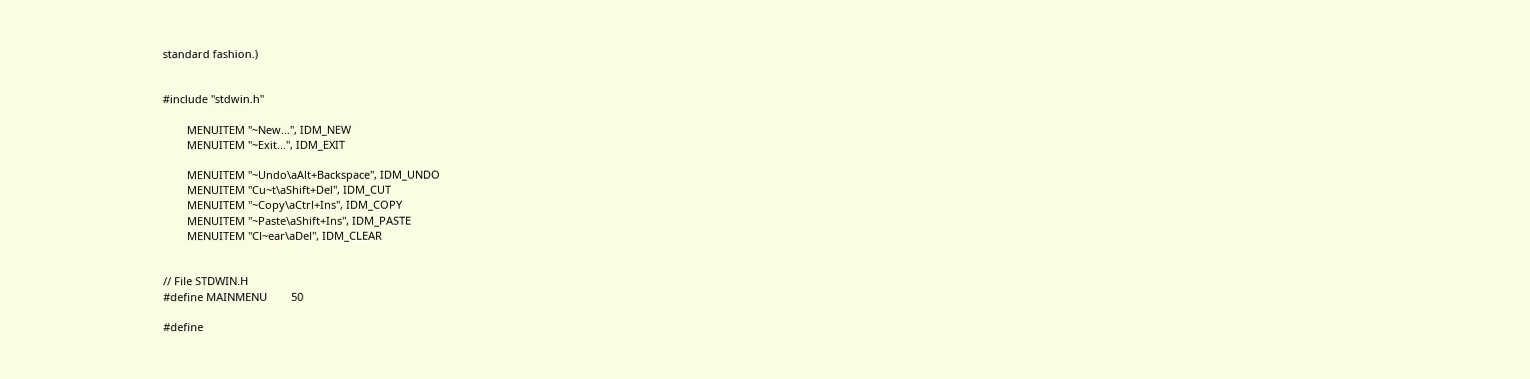standard fashion.)


#include "stdwin.h"

        MENUITEM "~New...", IDM_NEW
        MENUITEM "~Exit...", IDM_EXIT

        MENUITEM "~Undo\aAlt+Backspace", IDM_UNDO
        MENUITEM "Cu~t\aShift+Del", IDM_CUT
        MENUITEM "~Copy\aCtrl+Ins", IDM_COPY
        MENUITEM "~Paste\aShift+Ins", IDM_PASTE
        MENUITEM "Cl~ear\aDel", IDM_CLEAR


// File STDWIN.H
#define MAINMENU        50

#define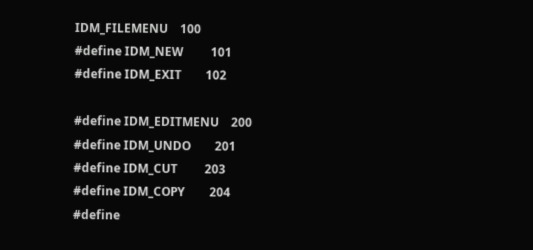IDM_FILEMENU    100
#define IDM_NEW         101
#define IDM_EXIT        102

#define IDM_EDITMENU    200
#define IDM_UNDO        201
#define IDM_CUT         203
#define IDM_COPY        204
#define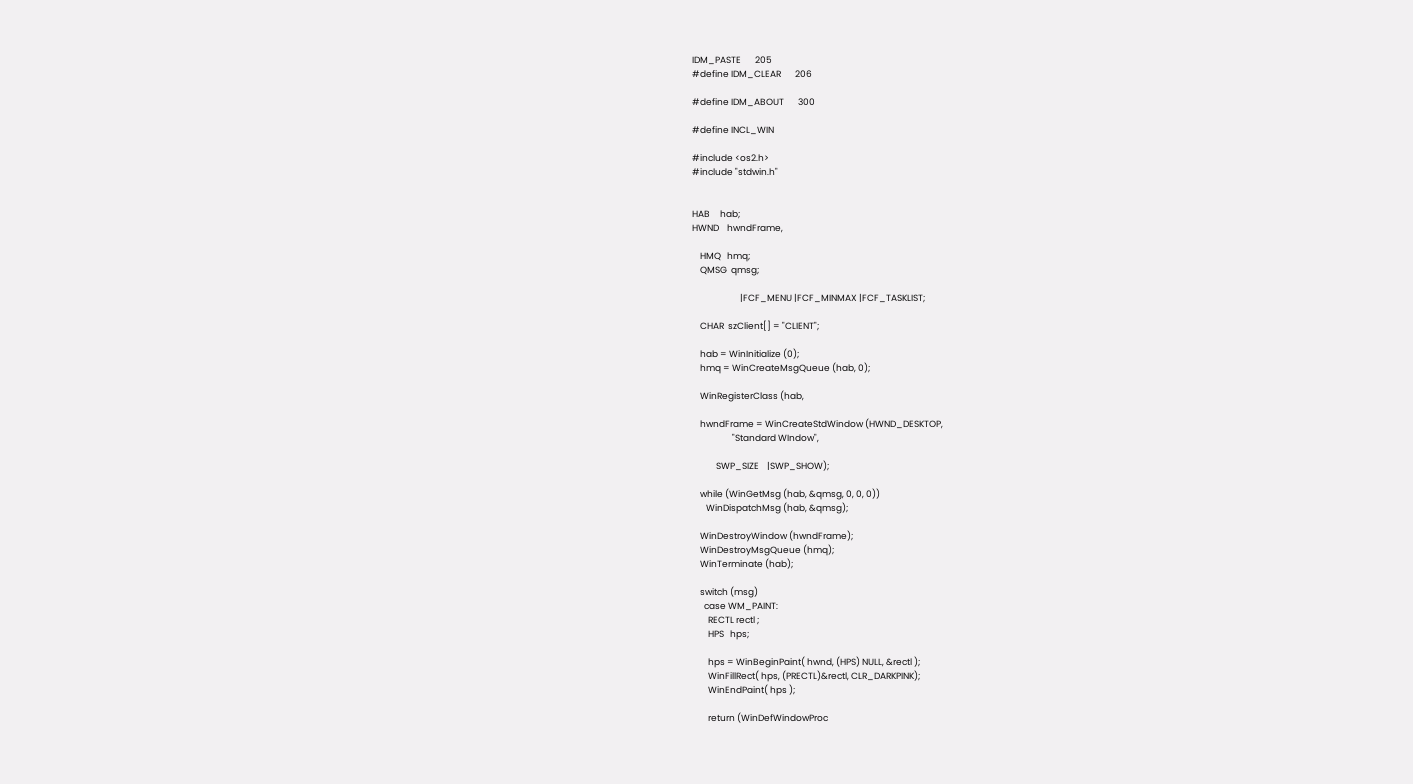IDM_PASTE       205
#define IDM_CLEAR       206

#define IDM_ABOUT       300

#define INCL_WIN

#include <os2.h>
#include "stdwin.h"


HAB     hab;
HWND    hwndFrame,

    HMQ   hmq;
    QMSG  qmsg;

                        |FCF_MENU |FCF_MINMAX |FCF_TASKLIST;

    CHAR  szClient[] = "CLIENT";

    hab = WinInitialize (0);
    hmq = WinCreateMsgQueue (hab, 0);

    WinRegisterClass (hab,

    hwndFrame = WinCreateStdWindow (HWND_DESKTOP,
                    "Standard WIndow",

            SWP_SIZE    |SWP_SHOW);

    while (WinGetMsg (hab, &qmsg, 0, 0, 0))
       WinDispatchMsg (hab, &qmsg);

    WinDestroyWindow (hwndFrame);
    WinDestroyMsgQueue (hmq);
    WinTerminate (hab);

    switch (msg)
      case WM_PAINT:
        RECTL rectl ;
        HPS   hps;

        hps = WinBeginPaint( hwnd, (HPS) NULL, &rectl );
        WinFillRect( hps, (PRECTL)&rectl, CLR_DARKPINK);
        WinEndPaint( hps );

        return (WinDefWindowProc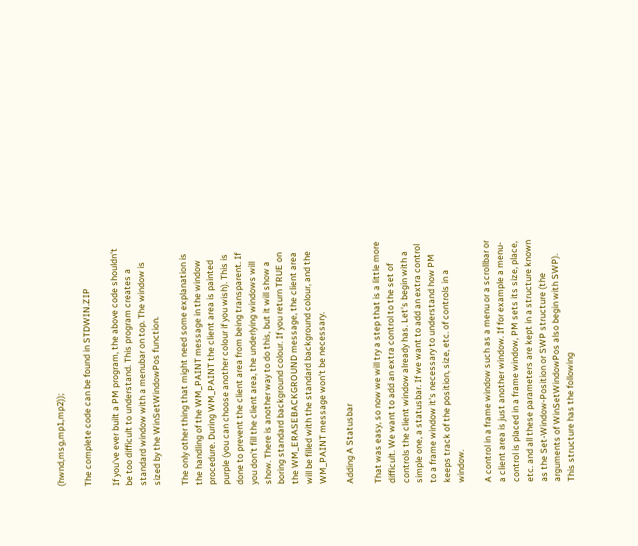(hwnd,msg,mp1,mp2));

The complete code can be found in STDWIN.ZIP

If you've ever built a PM program, the above code shouldn't be too difficult to understand. This program creates a standard window with a menubar on top. The window is sized by the WinSetWindowPos function.

The only other thing that might need some explanation is the handling of the WM_PAINT message in the window procedure. During WM_PAINT the client area is painted purple (you can choose another colour if you wish). This is done to prevent the client area from being transparent. If you don't fill the client area, the underlying windows will show. There is another way to do this, but it will show a boring standard background colour. If you return TRUE on the WM_ERASEBACKGROUND message, the client area will be filled with the standard background colour, and the WM_PAINT message won't be necessary.

Adding A Statusbar

That was easy, so now we will try a step that is a little more difficult. We want to add an extra control to the set of controls the client window already has. Let's begin with a simple one, a statusbar. If we want to add an extra control to a frame window it's necessary to understand how PM keeps track of the position, size, etc. of controls in a window.

A control in a frame window such as a menu or a scrollbar or a client area is just another window. If for example a menu-control is placed in a frame window, PM sets its size, place, etc. and all these parameters are kept in a structure known as the Set-Window-Position or SWP structure (the arguments of WinSetWindowPos also begin with SWP). This structure has the following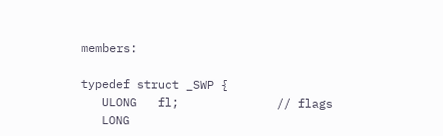members:

typedef struct _SWP {
   ULONG   fl;              // flags
   LONG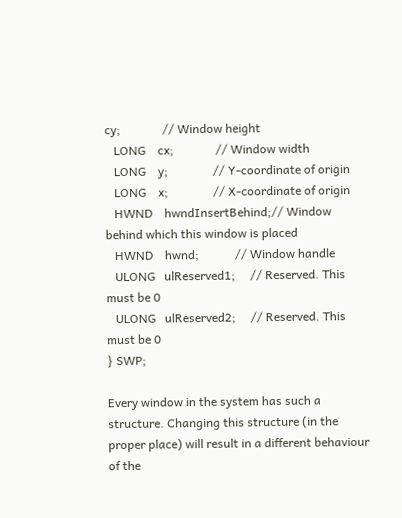cy;              // Window height
   LONG    cx;              // Window width
   LONG    y;               // Y-coordinate of origin
   LONG    x;               // X-coordinate of origin
   HWND    hwndInsertBehind;// Window behind which this window is placed
   HWND    hwnd;            // Window handle
   ULONG   ulReserved1;     // Reserved. This must be 0
   ULONG   ulReserved2;     // Reserved. This must be 0
} SWP;

Every window in the system has such a structure. Changing this structure (in the proper place) will result in a different behaviour of the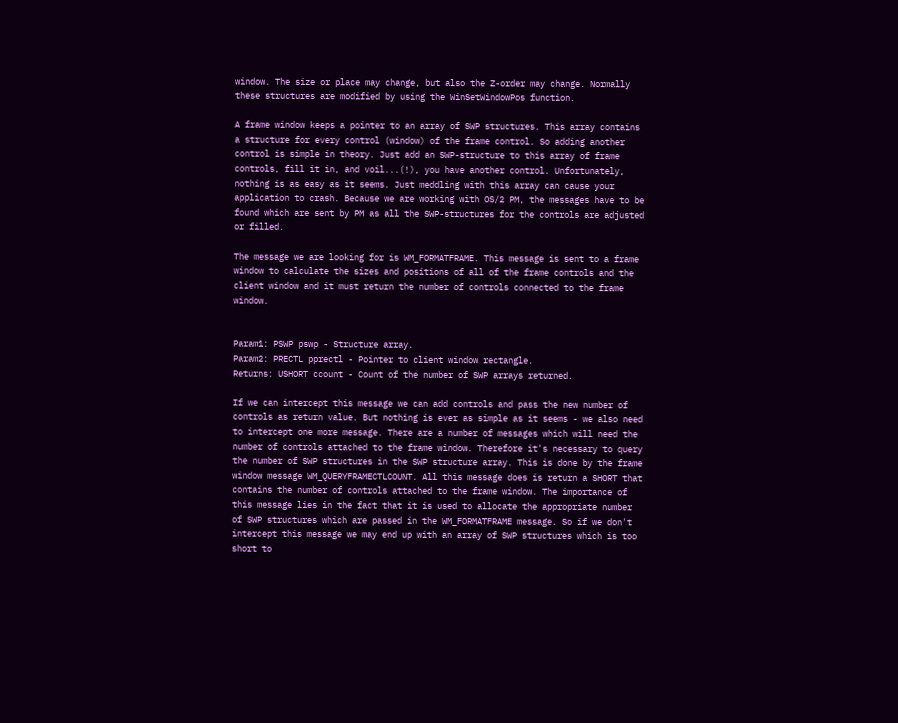window. The size or place may change, but also the Z-order may change. Normally these structures are modified by using the WinSetWindowPos function.

A frame window keeps a pointer to an array of SWP structures. This array contains a structure for every control (window) of the frame control. So adding another control is simple in theory. Just add an SWP-structure to this array of frame controls, fill it in, and voil...(!), you have another control. Unfortunately, nothing is as easy as it seems. Just meddling with this array can cause your application to crash. Because we are working with OS/2 PM, the messages have to be found which are sent by PM as all the SWP-structures for the controls are adjusted or filled.

The message we are looking for is WM_FORMATFRAME. This message is sent to a frame window to calculate the sizes and positions of all of the frame controls and the client window and it must return the number of controls connected to the frame window.


Param1: PSWP pswp - Structure array.
Param2: PRECTL pprectl - Pointer to client window rectangle.
Returns: USHORT ccount - Count of the number of SWP arrays returned.

If we can intercept this message we can add controls and pass the new number of controls as return value. But nothing is ever as simple as it seems - we also need to intercept one more message. There are a number of messages which will need the number of controls attached to the frame window. Therefore it's necessary to query the number of SWP structures in the SWP structure array. This is done by the frame window message WM_QUERYFRAMECTLCOUNT. All this message does is return a SHORT that contains the number of controls attached to the frame window. The importance of this message lies in the fact that it is used to allocate the appropriate number of SWP structures which are passed in the WM_FORMATFRAME message. So if we don't intercept this message we may end up with an array of SWP structures which is too short to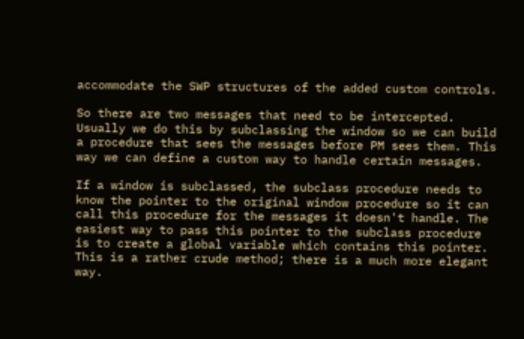accommodate the SWP structures of the added custom controls.

So there are two messages that need to be intercepted. Usually we do this by subclassing the window so we can build a procedure that sees the messages before PM sees them. This way we can define a custom way to handle certain messages.

If a window is subclassed, the subclass procedure needs to know the pointer to the original window procedure so it can call this procedure for the messages it doesn't handle. The easiest way to pass this pointer to the subclass procedure is to create a global variable which contains this pointer. This is a rather crude method; there is a much more elegant way.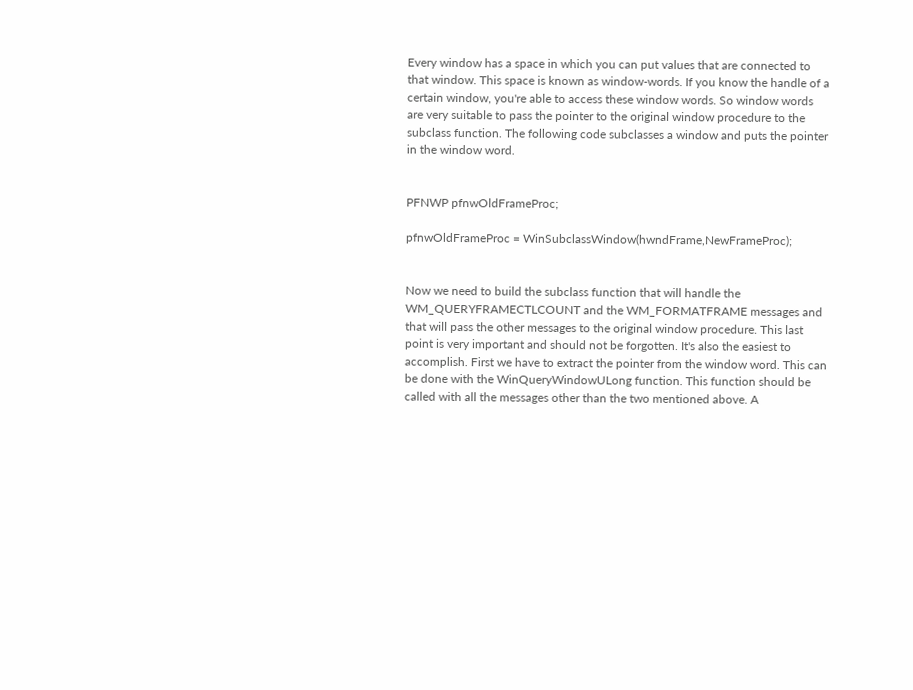Every window has a space in which you can put values that are connected to that window. This space is known as window-words. If you know the handle of a certain window, you're able to access these window words. So window words are very suitable to pass the pointer to the original window procedure to the subclass function. The following code subclasses a window and puts the pointer in the window word.


PFNWP pfnwOldFrameProc;

pfnwOldFrameProc = WinSubclassWindow(hwndFrame,NewFrameProc);


Now we need to build the subclass function that will handle the WM_QUERYFRAMECTLCOUNT and the WM_FORMATFRAME messages and that will pass the other messages to the original window procedure. This last point is very important and should not be forgotten. It's also the easiest to accomplish. First we have to extract the pointer from the window word. This can be done with the WinQueryWindowULong function. This function should be called with all the messages other than the two mentioned above. A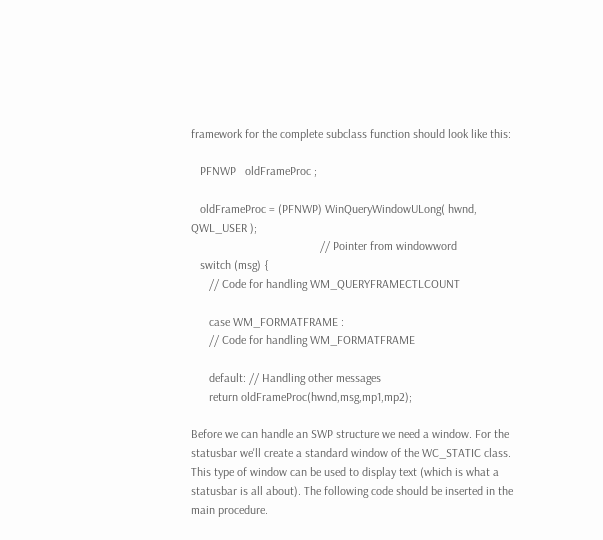framework for the complete subclass function should look like this:

   PFNWP   oldFrameProc ;

   oldFrameProc = (PFNWP) WinQueryWindowULong( hwnd, QWL_USER );
                                           // Pointer from windowword
   switch (msg) {
      // Code for handling WM_QUERYFRAMECTLCOUNT

      case WM_FORMATFRAME :
      // Code for handling WM_FORMATFRAME

      default: // Handling other messages
      return oldFrameProc(hwnd,msg,mp1,mp2);

Before we can handle an SWP structure we need a window. For the statusbar we'll create a standard window of the WC_STATIC class. This type of window can be used to display text (which is what a statusbar is all about). The following code should be inserted in the main procedure.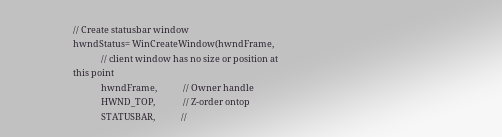// Create statusbar window
hwndStatus= WinCreateWindow(hwndFrame,
              // client window has no size or position at this point
              hwndFrame,             // Owner handle
              HWND_TOP,              // Z-order ontop
              STATUSBAR,             //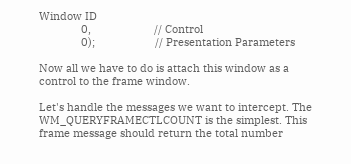Window ID
              0,                     // Control
              0);                    // Presentation Parameters

Now all we have to do is attach this window as a control to the frame window.

Let's handle the messages we want to intercept. The WM_QUERYFRAMECTLCOUNT is the simplest. This frame message should return the total number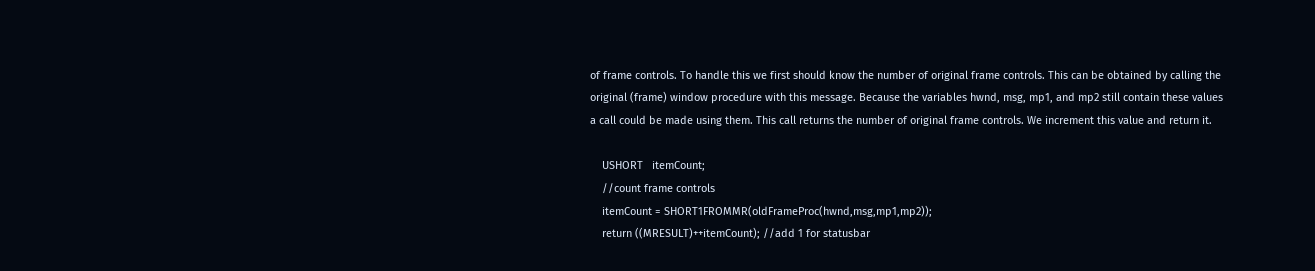of frame controls. To handle this we first should know the number of original frame controls. This can be obtained by calling the original (frame) window procedure with this message. Because the variables hwnd, msg, mp1, and mp2 still contain these values a call could be made using them. This call returns the number of original frame controls. We increment this value and return it.

    USHORT   itemCount;
    //count frame controls
    itemCount = SHORT1FROMMR(oldFrameProc(hwnd,msg,mp1,mp2));
    return ((MRESULT)++itemCount); //add 1 for statusbar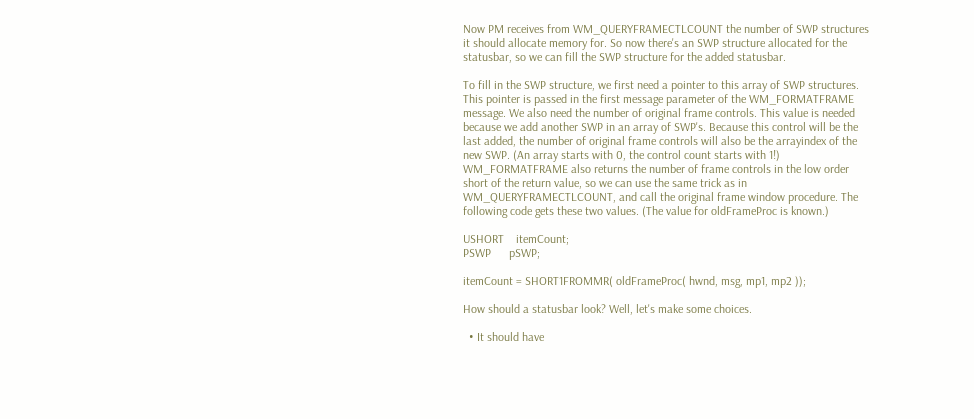Now PM receives from WM_QUERYFRAMECTLCOUNT the number of SWP structures it should allocate memory for. So now there's an SWP structure allocated for the statusbar, so we can fill the SWP structure for the added statusbar.

To fill in the SWP structure, we first need a pointer to this array of SWP structures. This pointer is passed in the first message parameter of the WM_FORMATFRAME message. We also need the number of original frame controls. This value is needed because we add another SWP in an array of SWP's. Because this control will be the last added, the number of original frame controls will also be the arrayindex of the new SWP. (An array starts with 0, the control count starts with 1!) WM_FORMATFRAME also returns the number of frame controls in the low order short of the return value, so we can use the same trick as in WM_QUERYFRAMECTLCOUNT, and call the original frame window procedure. The following code gets these two values. (The value for oldFrameProc is known.)

USHORT    itemCount;
PSWP      pSWP;

itemCount = SHORT1FROMMR( oldFrameProc( hwnd, msg, mp1, mp2 ));

How should a statusbar look? Well, let's make some choices.

  • It should have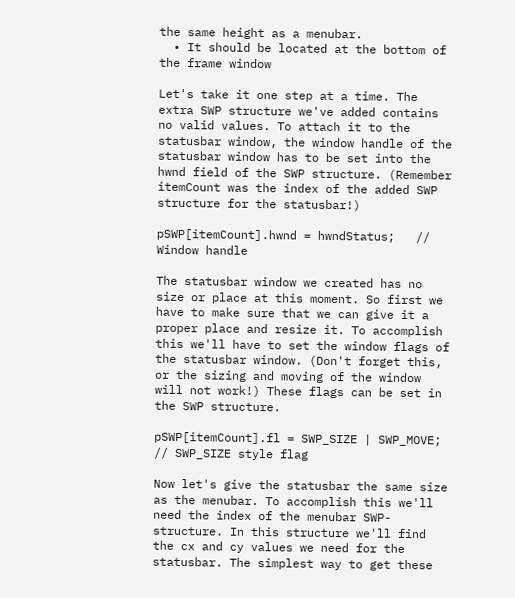the same height as a menubar.
  • It should be located at the bottom of the frame window

Let's take it one step at a time. The extra SWP structure we've added contains no valid values. To attach it to the statusbar window, the window handle of the statusbar window has to be set into the hwnd field of the SWP structure. (Remember itemCount was the index of the added SWP structure for the statusbar!)

pSWP[itemCount].hwnd = hwndStatus;   // Window handle

The statusbar window we created has no size or place at this moment. So first we have to make sure that we can give it a proper place and resize it. To accomplish this we'll have to set the window flags of the statusbar window. (Don't forget this, or the sizing and moving of the window will not work!) These flags can be set in the SWP structure.

pSWP[itemCount].fl = SWP_SIZE | SWP_MOVE;   // SWP_SIZE style flag

Now let's give the statusbar the same size as the menubar. To accomplish this we'll need the index of the menubar SWP-structure. In this structure we'll find the cx and cy values we need for the statusbar. The simplest way to get these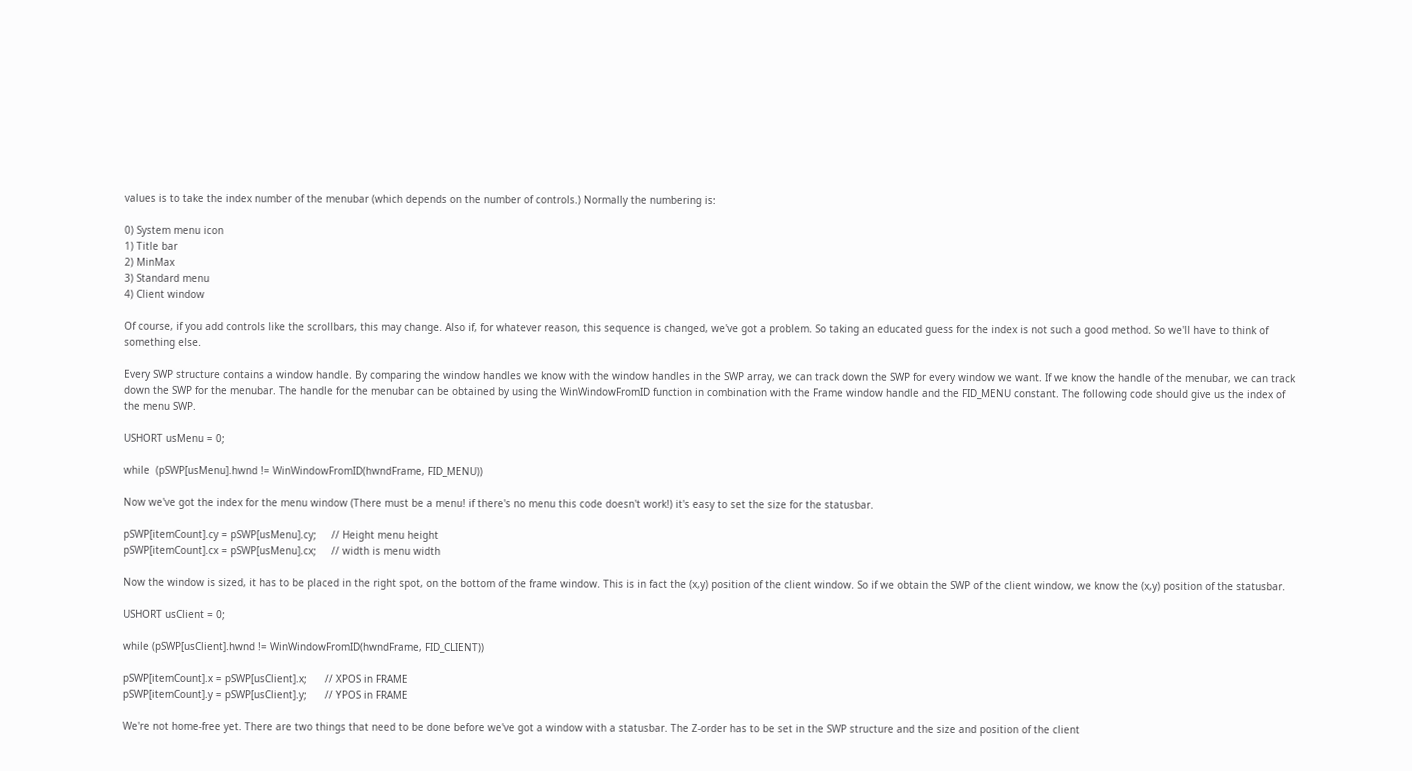values is to take the index number of the menubar (which depends on the number of controls.) Normally the numbering is:

0) System menu icon
1) Title bar
2) MinMax
3) Standard menu
4) Client window

Of course, if you add controls like the scrollbars, this may change. Also if, for whatever reason, this sequence is changed, we've got a problem. So taking an educated guess for the index is not such a good method. So we'll have to think of something else.

Every SWP structure contains a window handle. By comparing the window handles we know with the window handles in the SWP array, we can track down the SWP for every window we want. If we know the handle of the menubar, we can track down the SWP for the menubar. The handle for the menubar can be obtained by using the WinWindowFromID function in combination with the Frame window handle and the FID_MENU constant. The following code should give us the index of the menu SWP.

USHORT usMenu = 0;

while  (pSWP[usMenu].hwnd != WinWindowFromID(hwndFrame, FID_MENU))

Now we've got the index for the menu window (There must be a menu! if there's no menu this code doesn't work!) it's easy to set the size for the statusbar.

pSWP[itemCount].cy = pSWP[usMenu].cy;     // Height menu height
pSWP[itemCount].cx = pSWP[usMenu].cx;     // width is menu width

Now the window is sized, it has to be placed in the right spot, on the bottom of the frame window. This is in fact the (x,y) position of the client window. So if we obtain the SWP of the client window, we know the (x,y) position of the statusbar.

USHORT usClient = 0;

while (pSWP[usClient].hwnd != WinWindowFromID(hwndFrame, FID_CLIENT))

pSWP[itemCount].x = pSWP[usClient].x;      // XPOS in FRAME
pSWP[itemCount].y = pSWP[usClient].y;      // YPOS in FRAME

We're not home-free yet. There are two things that need to be done before we've got a window with a statusbar. The Z-order has to be set in the SWP structure and the size and position of the client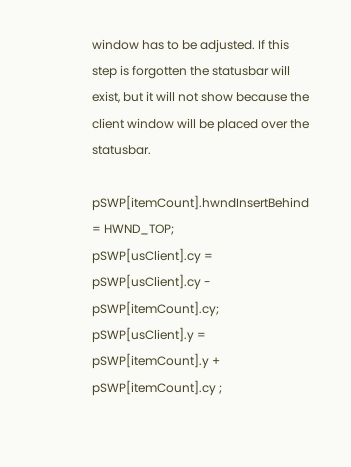window has to be adjusted. If this step is forgotten the statusbar will exist, but it will not show because the client window will be placed over the statusbar.

pSWP[itemCount].hwndInsertBehind = HWND_TOP;
pSWP[usClient].cy = pSWP[usClient].cy - pSWP[itemCount].cy;
pSWP[usClient].y = pSWP[itemCount].y + pSWP[itemCount].cy ;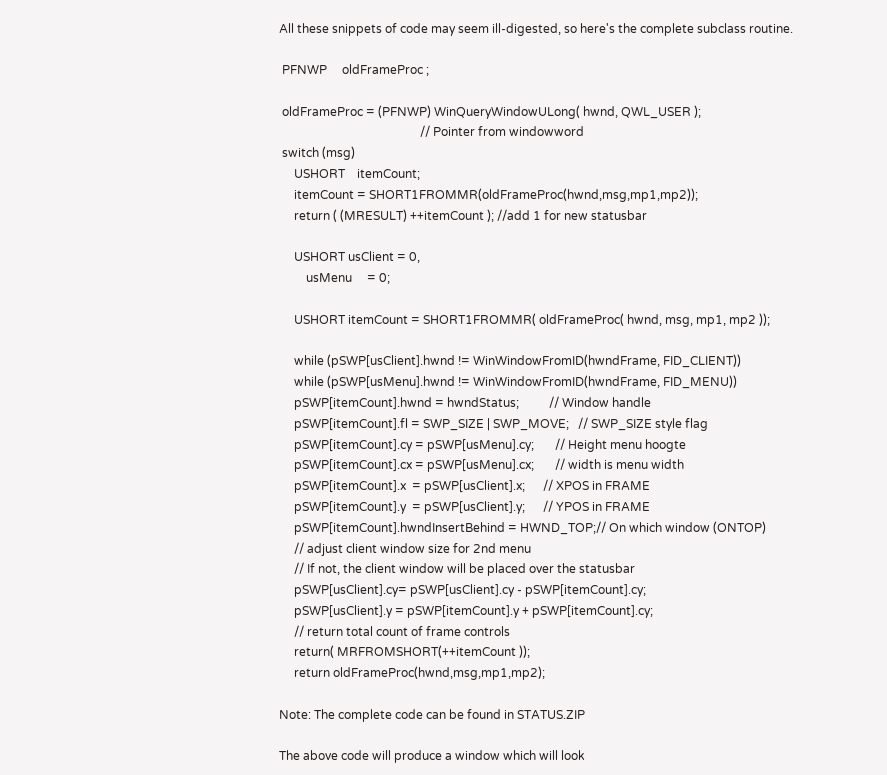All these snippets of code may seem ill-digested, so here's the complete subclass routine.

 PFNWP     oldFrameProc ;

 oldFrameProc = (PFNWP) WinQueryWindowULong( hwnd, QWL_USER );
                                               // Pointer from windowword
 switch (msg)
     USHORT    itemCount;
     itemCount = SHORT1FROMMR(oldFrameProc(hwnd,msg,mp1,mp2));
     return ( (MRESULT) ++itemCount ); //add 1 for new statusbar

     USHORT usClient = 0,
         usMenu     = 0;

     USHORT itemCount = SHORT1FROMMR( oldFrameProc( hwnd, msg, mp1, mp2 ));

     while (pSWP[usClient].hwnd != WinWindowFromID(hwndFrame, FID_CLIENT))
     while (pSWP[usMenu].hwnd != WinWindowFromID(hwndFrame, FID_MENU))
     pSWP[itemCount].hwnd = hwndStatus;          // Window handle
     pSWP[itemCount].fl = SWP_SIZE | SWP_MOVE;   // SWP_SIZE style flag
     pSWP[itemCount].cy = pSWP[usMenu].cy;       // Height menu hoogte
     pSWP[itemCount].cx = pSWP[usMenu].cx;       // width is menu width
     pSWP[itemCount].x  = pSWP[usClient].x;      // XPOS in FRAME
     pSWP[itemCount].y  = pSWP[usClient].y;      // YPOS in FRAME
     pSWP[itemCount].hwndInsertBehind = HWND_TOP;// On which window (ONTOP)
     // adjust client window size for 2nd menu
     // If not, the client window will be placed over the statusbar
     pSWP[usClient].cy= pSWP[usClient].cy - pSWP[itemCount].cy;
     pSWP[usClient].y = pSWP[itemCount].y + pSWP[itemCount].cy;
     // return total count of frame controls
     return( MRFROMSHORT(++itemCount ));
     return oldFrameProc(hwnd,msg,mp1,mp2);

Note: The complete code can be found in STATUS.ZIP

The above code will produce a window which will look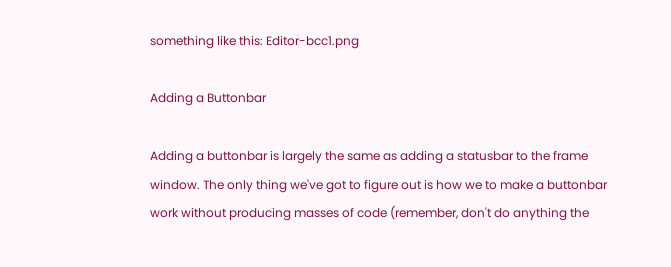something like this: Editor-bcc1.png

Adding a Buttonbar

Adding a buttonbar is largely the same as adding a statusbar to the frame window. The only thing we've got to figure out is how we to make a buttonbar work without producing masses of code (remember, don't do anything the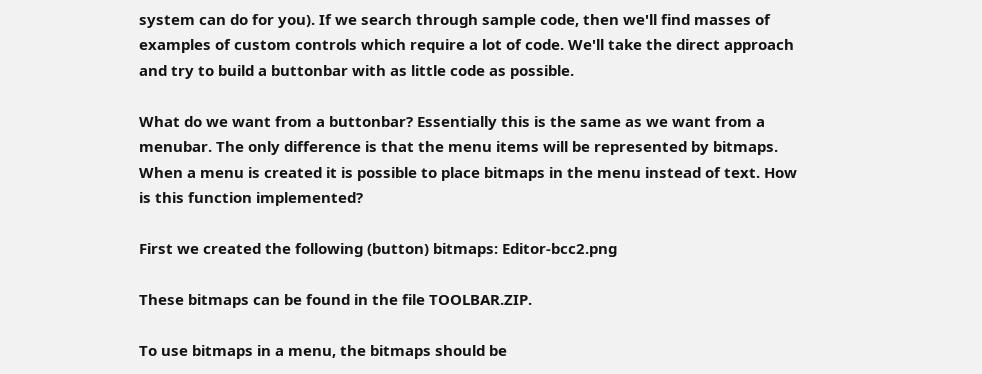system can do for you). If we search through sample code, then we'll find masses of examples of custom controls which require a lot of code. We'll take the direct approach and try to build a buttonbar with as little code as possible.

What do we want from a buttonbar? Essentially this is the same as we want from a menubar. The only difference is that the menu items will be represented by bitmaps. When a menu is created it is possible to place bitmaps in the menu instead of text. How is this function implemented?

First we created the following (button) bitmaps: Editor-bcc2.png

These bitmaps can be found in the file TOOLBAR.ZIP.

To use bitmaps in a menu, the bitmaps should be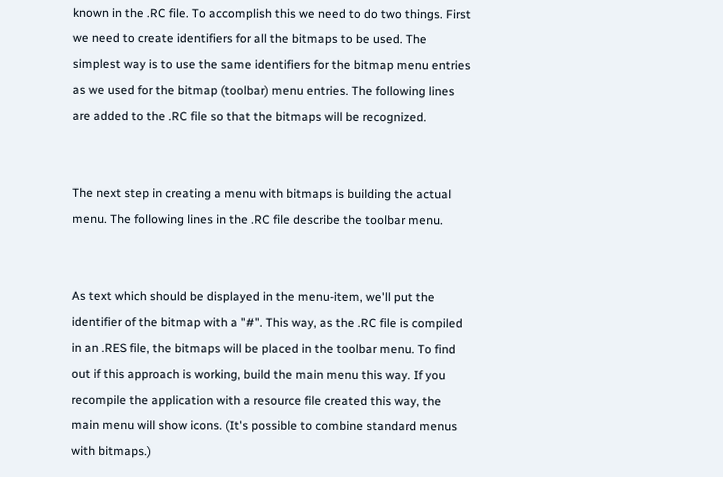known in the .RC file. To accomplish this we need to do two things. First we need to create identifiers for all the bitmaps to be used. The simplest way is to use the same identifiers for the bitmap menu entries as we used for the bitmap (toolbar) menu entries. The following lines are added to the .RC file so that the bitmaps will be recognized.


The next step in creating a menu with bitmaps is building the actual menu. The following lines in the .RC file describe the toolbar menu.


As text which should be displayed in the menu-item, we'll put the identifier of the bitmap with a "#". This way, as the .RC file is compiled in an .RES file, the bitmaps will be placed in the toolbar menu. To find out if this approach is working, build the main menu this way. If you recompile the application with a resource file created this way, the main menu will show icons. (It's possible to combine standard menus with bitmaps.)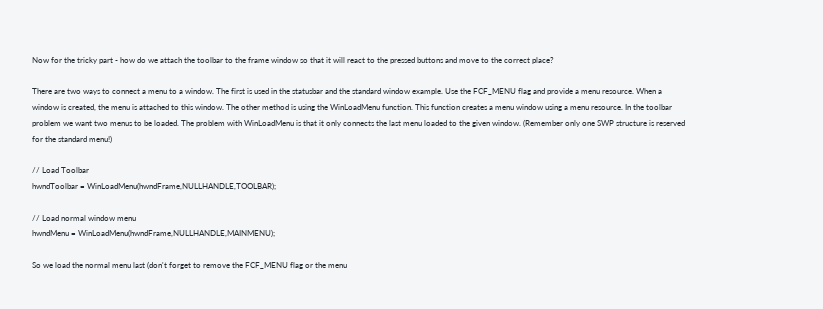Now for the tricky part - how do we attach the toolbar to the frame window so that it will react to the pressed buttons and move to the correct place?

There are two ways to connect a menu to a window. The first is used in the statusbar and the standard window example. Use the FCF_MENU flag and provide a menu resource. When a window is created, the menu is attached to this window. The other method is using the WinLoadMenu function. This function creates a menu window using a menu resource. In the toolbar problem we want two menus to be loaded. The problem with WinLoadMenu is that it only connects the last menu loaded to the given window. (Remember only one SWP structure is reserved for the standard menu!)

// Load Toolbar
hwndToolbar = WinLoadMenu(hwndFrame,NULLHANDLE,TOOLBAR);

// Load normal window menu
hwndMenu = WinLoadMenu(hwndFrame,NULLHANDLE,MAINMENU);

So we load the normal menu last (don't forget to remove the FCF_MENU flag or the menu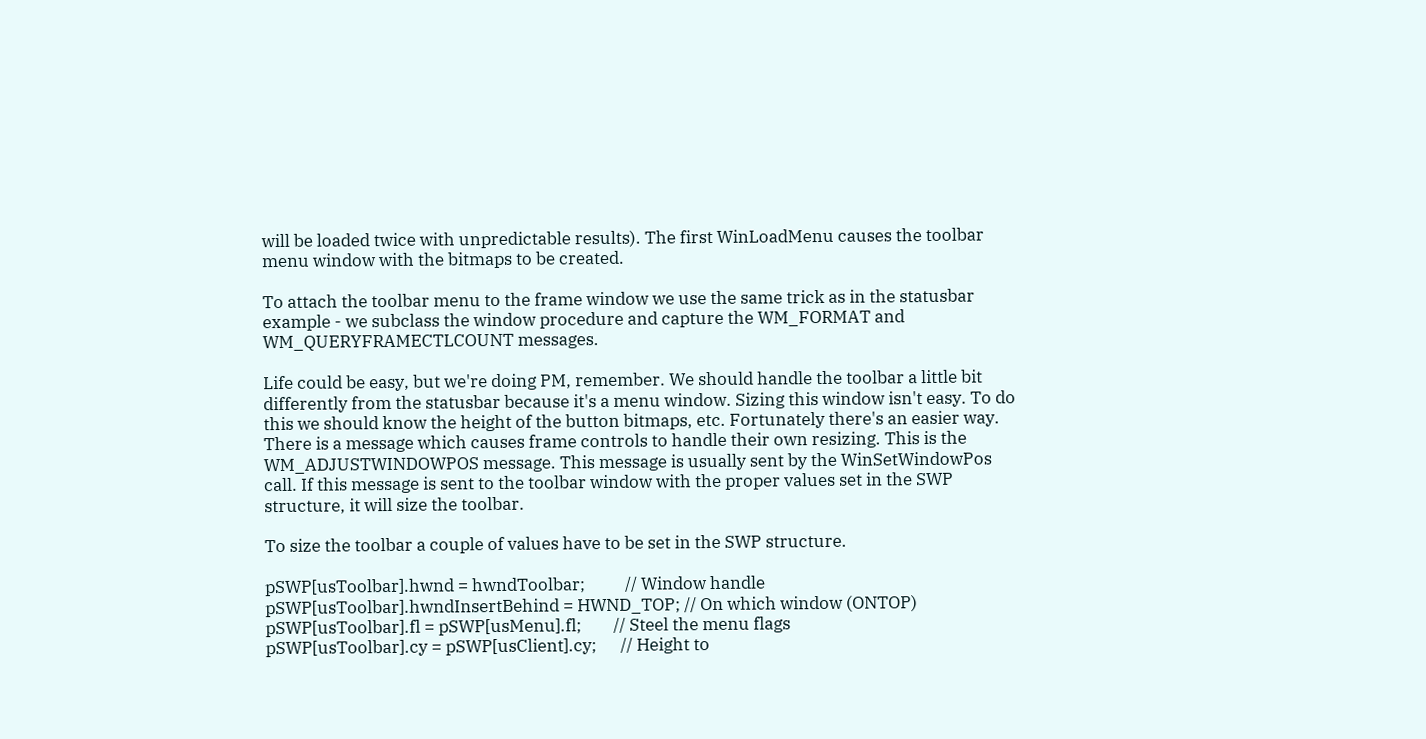will be loaded twice with unpredictable results). The first WinLoadMenu causes the toolbar menu window with the bitmaps to be created.

To attach the toolbar menu to the frame window we use the same trick as in the statusbar example - we subclass the window procedure and capture the WM_FORMAT and WM_QUERYFRAMECTLCOUNT messages.

Life could be easy, but we're doing PM, remember. We should handle the toolbar a little bit differently from the statusbar because it's a menu window. Sizing this window isn't easy. To do this we should know the height of the button bitmaps, etc. Fortunately there's an easier way. There is a message which causes frame controls to handle their own resizing. This is the WM_ADJUSTWINDOWPOS message. This message is usually sent by the WinSetWindowPos call. If this message is sent to the toolbar window with the proper values set in the SWP structure, it will size the toolbar.

To size the toolbar a couple of values have to be set in the SWP structure.

pSWP[usToolbar].hwnd = hwndToolbar;          // Window handle
pSWP[usToolbar].hwndInsertBehind = HWND_TOP; // On which window (ONTOP)
pSWP[usToolbar].fl = pSWP[usMenu].fl;        // Steel the menu flags
pSWP[usToolbar].cy = pSWP[usClient].cy;      // Height to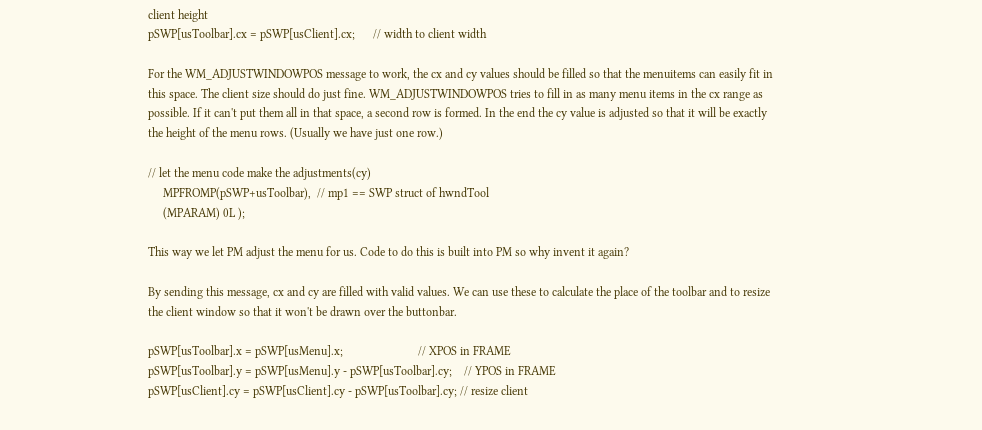client height
pSWP[usToolbar].cx = pSWP[usClient].cx;      // width to client width

For the WM_ADJUSTWINDOWPOS message to work, the cx and cy values should be filled so that the menuitems can easily fit in this space. The client size should do just fine. WM_ADJUSTWINDOWPOS tries to fill in as many menu items in the cx range as possible. If it can't put them all in that space, a second row is formed. In the end the cy value is adjusted so that it will be exactly the height of the menu rows. (Usually we have just one row.)

// let the menu code make the adjustments(cy)
     MPFROMP(pSWP+usToolbar),  // mp1 == SWP struct of hwndTool
     (MPARAM) 0L );

This way we let PM adjust the menu for us. Code to do this is built into PM so why invent it again?

By sending this message, cx and cy are filled with valid values. We can use these to calculate the place of the toolbar and to resize the client window so that it won't be drawn over the buttonbar.

pSWP[usToolbar].x = pSWP[usMenu].x;                         // XPOS in FRAME
pSWP[usToolbar].y = pSWP[usMenu].y - pSWP[usToolbar].cy;    // YPOS in FRAME
pSWP[usClient].cy = pSWP[usClient].cy - pSWP[usToolbar].cy; // resize client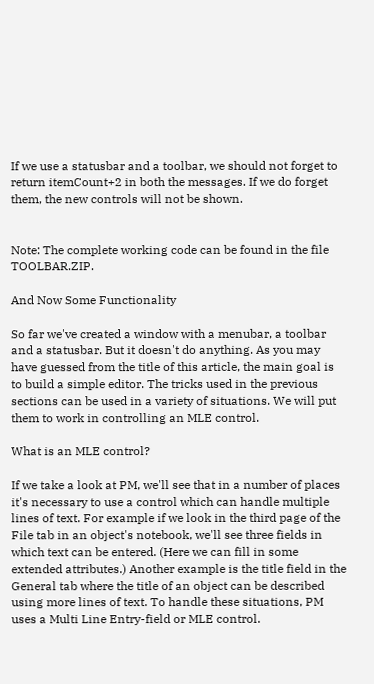If we use a statusbar and a toolbar, we should not forget to return itemCount+2 in both the messages. If we do forget them, the new controls will not be shown.


Note: The complete working code can be found in the file TOOLBAR.ZIP.

And Now Some Functionality

So far we've created a window with a menubar, a toolbar and a statusbar. But it doesn't do anything. As you may have guessed from the title of this article, the main goal is to build a simple editor. The tricks used in the previous sections can be used in a variety of situations. We will put them to work in controlling an MLE control.

What is an MLE control?

If we take a look at PM, we'll see that in a number of places it's necessary to use a control which can handle multiple lines of text. For example if we look in the third page of the File tab in an object's notebook, we'll see three fields in which text can be entered. (Here we can fill in some extended attributes.) Another example is the title field in the General tab where the title of an object can be described using more lines of text. To handle these situations, PM uses a Multi Line Entry-field or MLE control.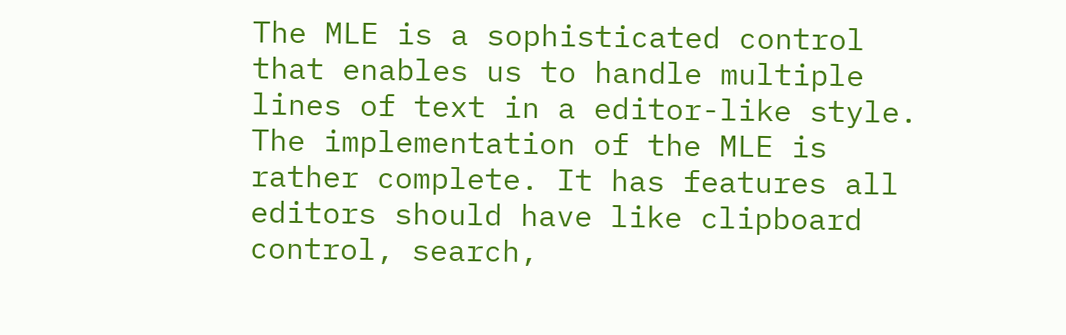The MLE is a sophisticated control that enables us to handle multiple lines of text in a editor-like style. The implementation of the MLE is rather complete. It has features all editors should have like clipboard control, search,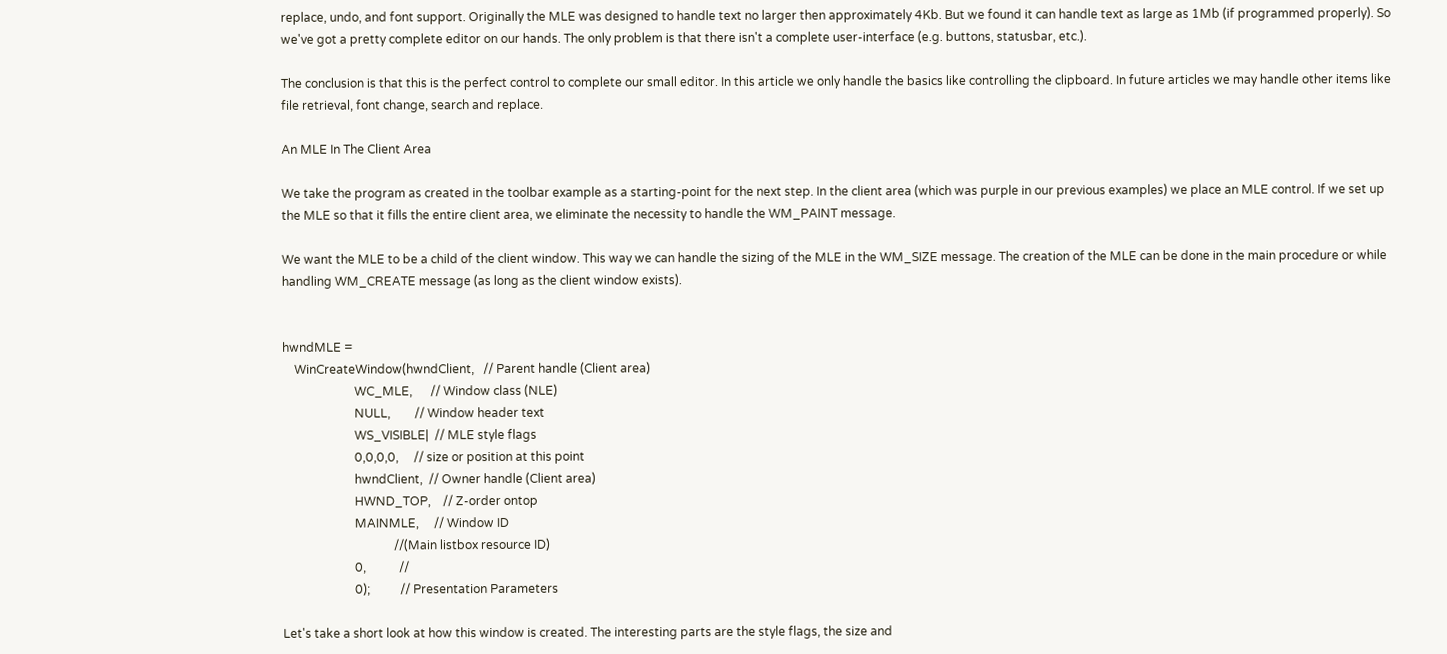replace, undo, and font support. Originally the MLE was designed to handle text no larger then approximately 4Kb. But we found it can handle text as large as 1Mb (if programmed properly). So we've got a pretty complete editor on our hands. The only problem is that there isn't a complete user-interface (e.g. buttons, statusbar, etc.).

The conclusion is that this is the perfect control to complete our small editor. In this article we only handle the basics like controlling the clipboard. In future articles we may handle other items like file retrieval, font change, search and replace.

An MLE In The Client Area

We take the program as created in the toolbar example as a starting-point for the next step. In the client area (which was purple in our previous examples) we place an MLE control. If we set up the MLE so that it fills the entire client area, we eliminate the necessity to handle the WM_PAINT message.

We want the MLE to be a child of the client window. This way we can handle the sizing of the MLE in the WM_SIZE message. The creation of the MLE can be done in the main procedure or while handling WM_CREATE message (as long as the client window exists).


hwndMLE =
    WinCreateWindow(hwndClient,   // Parent handle (Client area)
                        WC_MLE,      // Window class (NLE)
                        NULL,        // Window header text
                        WS_VISIBLE|  // MLE style flags
                        0,0,0,0,     // size or position at this point
                        hwndClient,  // Owner handle (Client area)
                        HWND_TOP,    // Z-order ontop
                        MAINMLE,     // Window ID
                                     //(Main listbox resource ID)
                        0,           //
                        0);          // Presentation Parameters

Let's take a short look at how this window is created. The interesting parts are the style flags, the size and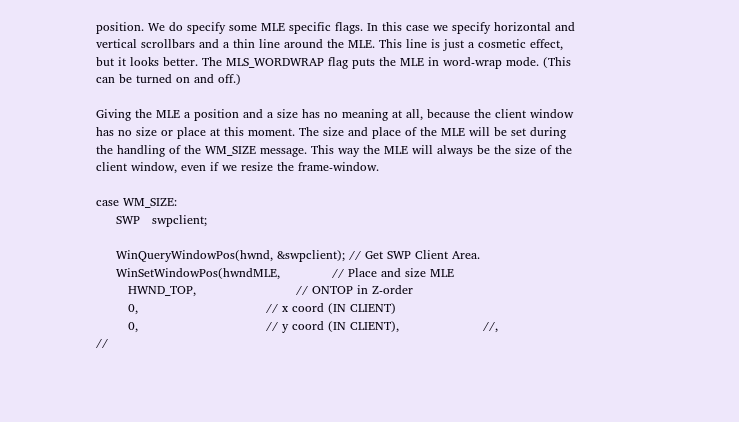position. We do specify some MLE specific flags. In this case we specify horizontal and vertical scrollbars and a thin line around the MLE. This line is just a cosmetic effect, but it looks better. The MLS_WORDWRAP flag puts the MLE in word-wrap mode. (This can be turned on and off.)

Giving the MLE a position and a size has no meaning at all, because the client window has no size or place at this moment. The size and place of the MLE will be set during the handling of the WM_SIZE message. This way the MLE will always be the size of the client window, even if we resize the frame-window.

case WM_SIZE:
     SWP   swpclient;

     WinQueryWindowPos(hwnd, &swpclient); // Get SWP Client Area.
     WinSetWindowPos(hwndMLE,             // Place and size MLE
        HWND_TOP,                         // ONTOP in Z-order
        0,                                // x coord (IN CLIENT)
        0,                                // y coord (IN CLIENT),                     //,                     //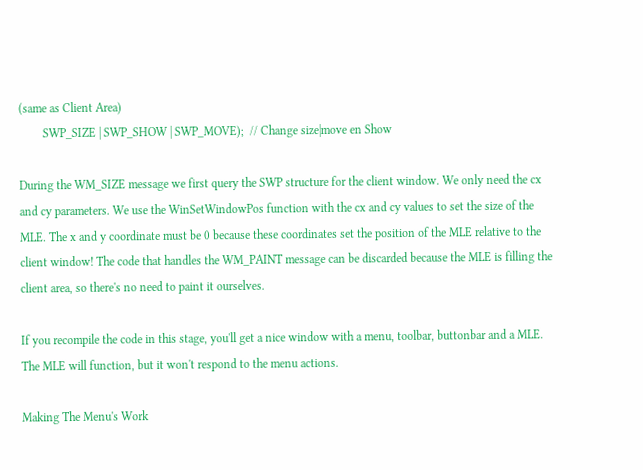(same as Client Area)
        SWP_SIZE | SWP_SHOW | SWP_MOVE);  // Change size|move en Show

During the WM_SIZE message we first query the SWP structure for the client window. We only need the cx and cy parameters. We use the WinSetWindowPos function with the cx and cy values to set the size of the MLE. The x and y coordinate must be 0 because these coordinates set the position of the MLE relative to the client window! The code that handles the WM_PAINT message can be discarded because the MLE is filling the client area, so there's no need to paint it ourselves.

If you recompile the code in this stage, you'll get a nice window with a menu, toolbar, buttonbar and a MLE. The MLE will function, but it won't respond to the menu actions.

Making The Menu's Work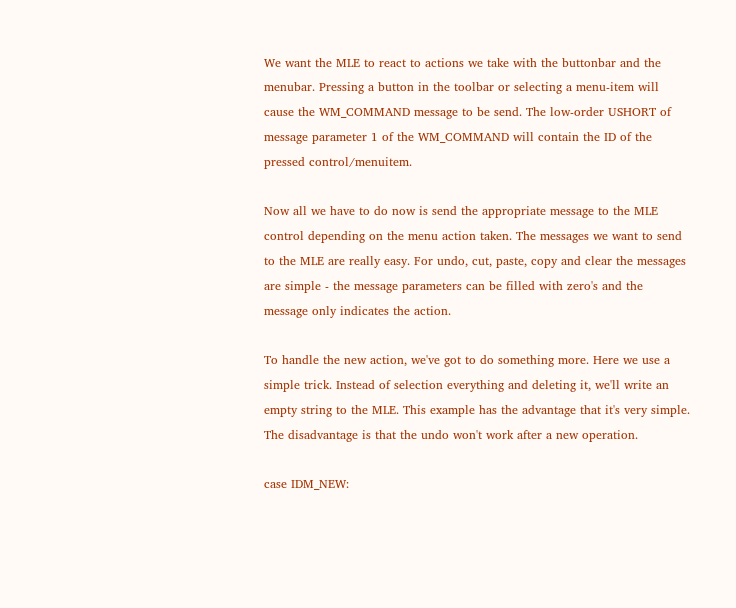We want the MLE to react to actions we take with the buttonbar and the menubar. Pressing a button in the toolbar or selecting a menu-item will cause the WM_COMMAND message to be send. The low-order USHORT of message parameter 1 of the WM_COMMAND will contain the ID of the pressed control/menuitem.

Now all we have to do now is send the appropriate message to the MLE control depending on the menu action taken. The messages we want to send to the MLE are really easy. For undo, cut, paste, copy and clear the messages are simple - the message parameters can be filled with zero's and the message only indicates the action.

To handle the new action, we've got to do something more. Here we use a simple trick. Instead of selection everything and deleting it, we'll write an empty string to the MLE. This example has the advantage that it's very simple. The disadvantage is that the undo won't work after a new operation.

case IDM_NEW: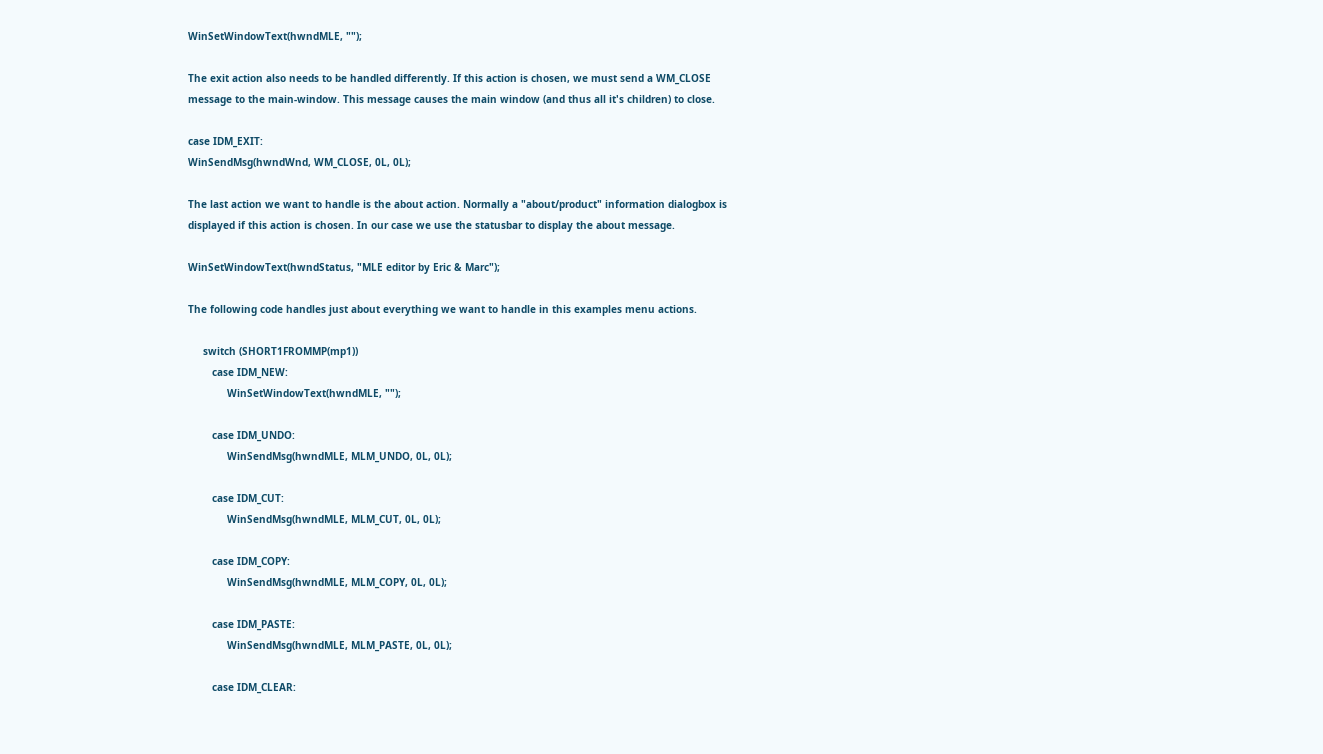WinSetWindowText(hwndMLE, "");

The exit action also needs to be handled differently. If this action is chosen, we must send a WM_CLOSE message to the main-window. This message causes the main window (and thus all it's children) to close.

case IDM_EXIT:
WinSendMsg(hwndWnd, WM_CLOSE, 0L, 0L);

The last action we want to handle is the about action. Normally a "about/product" information dialogbox is displayed if this action is chosen. In our case we use the statusbar to display the about message.

WinSetWindowText(hwndStatus, "MLE editor by Eric & Marc");

The following code handles just about everything we want to handle in this examples menu actions.

     switch (SHORT1FROMMP(mp1))
        case IDM_NEW:
             WinSetWindowText(hwndMLE, "");

        case IDM_UNDO:
             WinSendMsg(hwndMLE, MLM_UNDO, 0L, 0L);

        case IDM_CUT:
             WinSendMsg(hwndMLE, MLM_CUT, 0L, 0L);

        case IDM_COPY:
             WinSendMsg(hwndMLE, MLM_COPY, 0L, 0L);

        case IDM_PASTE:
             WinSendMsg(hwndMLE, MLM_PASTE, 0L, 0L);

        case IDM_CLEAR: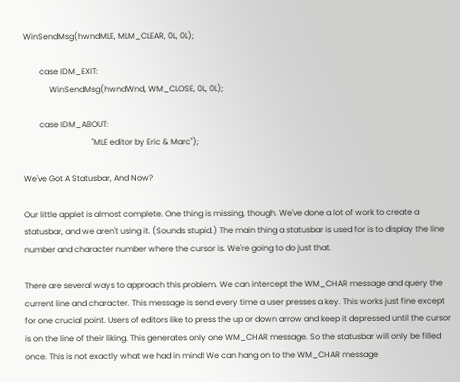WinSendMsg(hwndMLE, MLM_CLEAR, 0L, 0L);

        case IDM_EXIT:
             WinSendMsg(hwndWnd, WM_CLOSE, 0L, 0L);

        case IDM_ABOUT:
                                  "MLE editor by Eric & Marc");

We've Got A Statusbar, And Now?

Our little applet is almost complete. One thing is missing, though. We've done a lot of work to create a statusbar, and we aren't using it. (Sounds stupid.) The main thing a statusbar is used for is to display the line number and character number where the cursor is. We're going to do just that.

There are several ways to approach this problem. We can intercept the WM_CHAR message and query the current line and character. This message is send every time a user presses a key. This works just fine except for one crucial point. Users of editors like to press the up or down arrow and keep it depressed until the cursor is on the line of their liking. This generates only one WM_CHAR message. So the statusbar will only be filled once. This is not exactly what we had in mind! We can hang on to the WM_CHAR message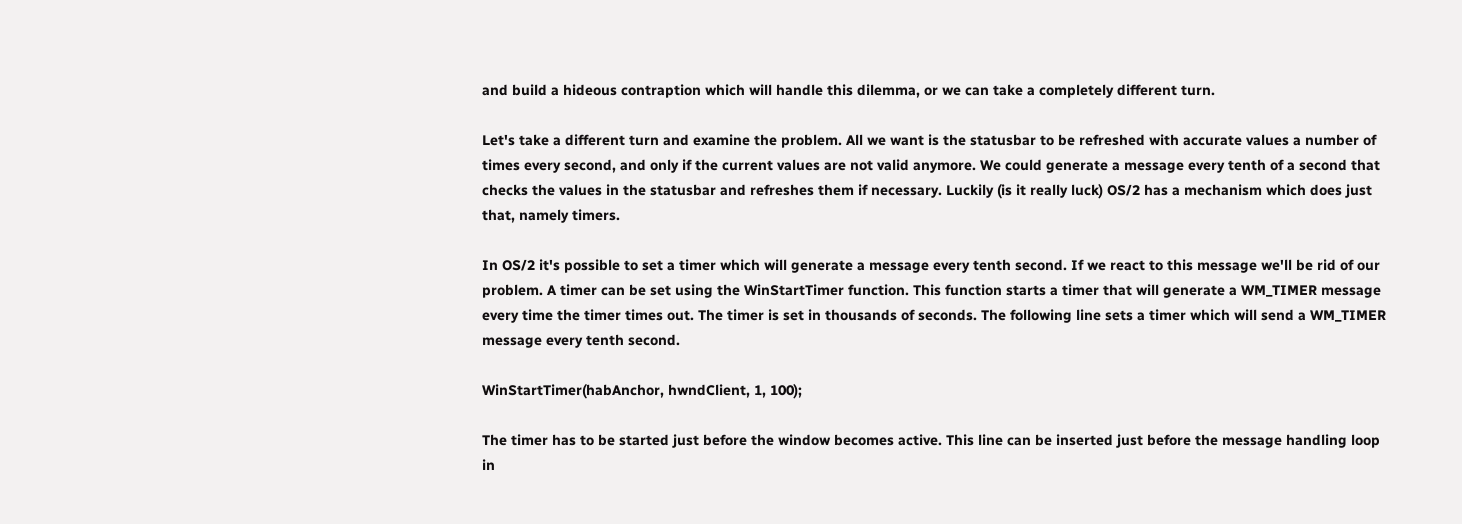and build a hideous contraption which will handle this dilemma, or we can take a completely different turn.

Let's take a different turn and examine the problem. All we want is the statusbar to be refreshed with accurate values a number of times every second, and only if the current values are not valid anymore. We could generate a message every tenth of a second that checks the values in the statusbar and refreshes them if necessary. Luckily (is it really luck) OS/2 has a mechanism which does just that, namely timers.

In OS/2 it's possible to set a timer which will generate a message every tenth second. If we react to this message we'll be rid of our problem. A timer can be set using the WinStartTimer function. This function starts a timer that will generate a WM_TIMER message every time the timer times out. The timer is set in thousands of seconds. The following line sets a timer which will send a WM_TIMER message every tenth second.

WinStartTimer(habAnchor, hwndClient, 1, 100);

The timer has to be started just before the window becomes active. This line can be inserted just before the message handling loop in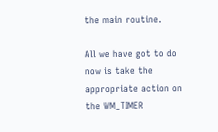the main routine.

All we have got to do now is take the appropriate action on the WM_TIMER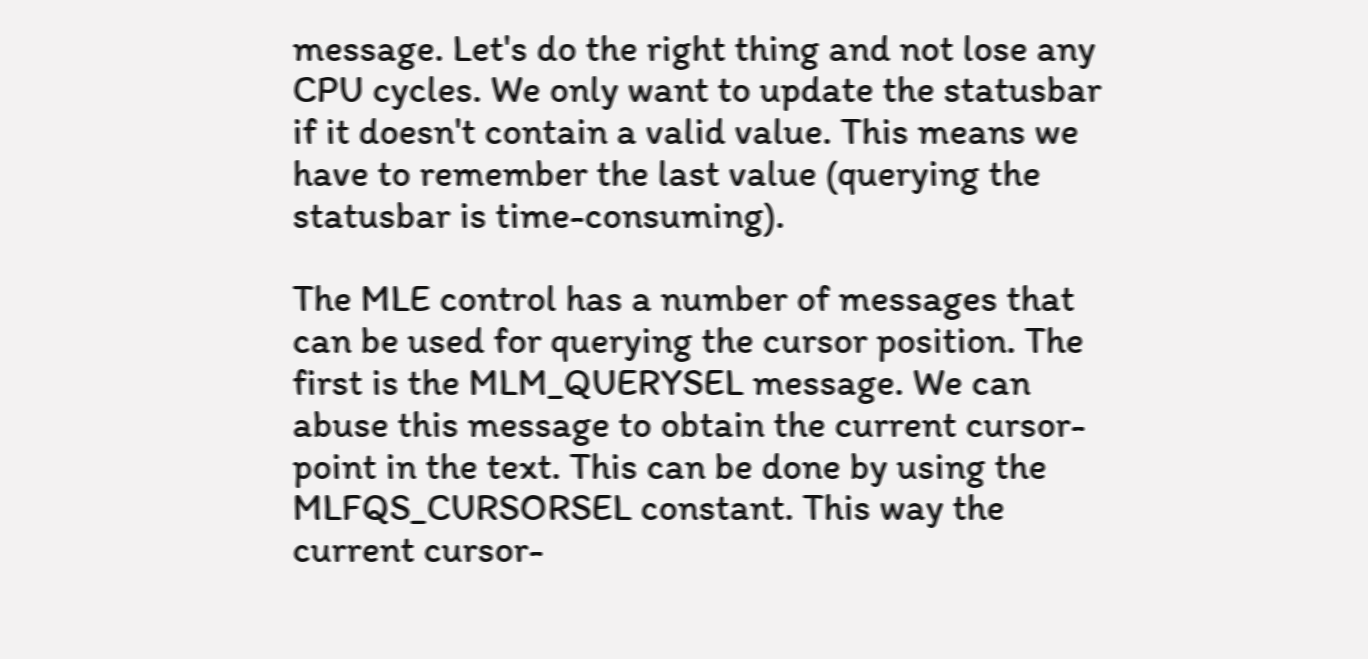message. Let's do the right thing and not lose any CPU cycles. We only want to update the statusbar if it doesn't contain a valid value. This means we have to remember the last value (querying the statusbar is time-consuming).

The MLE control has a number of messages that can be used for querying the cursor position. The first is the MLM_QUERYSEL message. We can abuse this message to obtain the current cursor-point in the text. This can be done by using the MLFQS_CURSORSEL constant. This way the current cursor-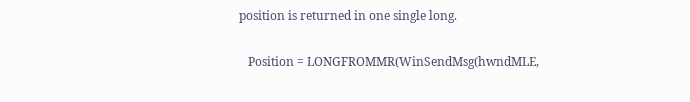position is returned in one single long.

   Position = LONGFROMMR(WinSendMsg(hwndMLE,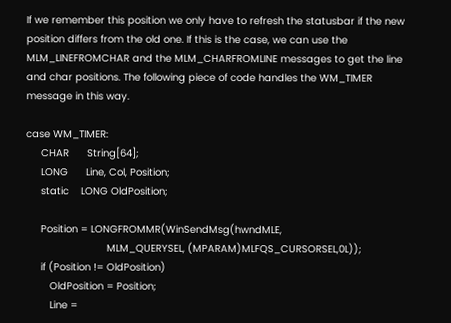If we remember this position we only have to refresh the statusbar if the new position differs from the old one. If this is the case, we can use the MLM_LINEFROMCHAR and the MLM_CHARFROMLINE messages to get the line and char positions. The following piece of code handles the WM_TIMER message in this way.

case WM_TIMER:
     CHAR      String[64];
     LONG      Line, Col, Position;
     static    LONG OldPosition;

     Position = LONGFROMMR(WinSendMsg(hwndMLE,
                           MLM_QUERYSEL, (MPARAM)MLFQS_CURSORSEL,0L));
     if (Position != OldPosition)
        OldPosition = Position;
        Line =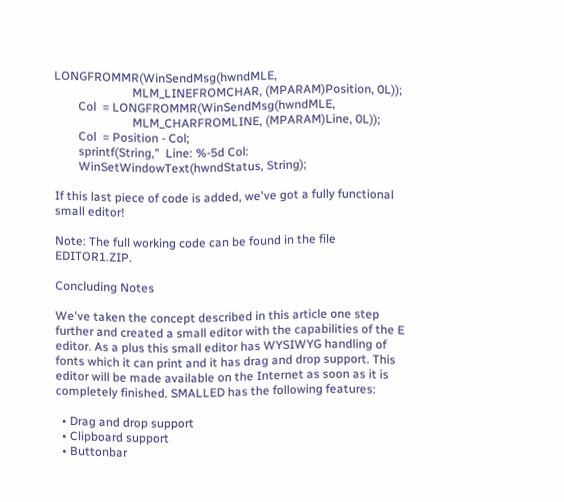LONGFROMMR(WinSendMsg(hwndMLE,
                          MLM_LINEFROMCHAR, (MPARAM)Position, 0L));
        Col  = LONGFROMMR(WinSendMsg(hwndMLE,
                          MLM_CHARFROMLINE, (MPARAM)Line, 0L));
        Col  = Position - Col;
        sprintf(String,"  Line: %-5d Col:
        WinSetWindowText(hwndStatus, String);

If this last piece of code is added, we've got a fully functional small editor!

Note: The full working code can be found in the file EDITOR1.ZIP.

Concluding Notes

We've taken the concept described in this article one step further and created a small editor with the capabilities of the E editor. As a plus this small editor has WYSIWYG handling of fonts which it can print and it has drag and drop support. This editor will be made available on the Internet as soon as it is completely finished. SMALLED has the following features:

  • Drag and drop support
  • Clipboard support
  • Buttonbar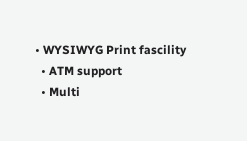• WYSIWYG Print fascility
  • ATM support
  • Multi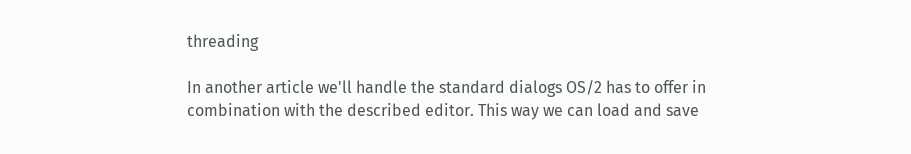threading

In another article we'll handle the standard dialogs OS/2 has to offer in combination with the described editor. This way we can load and save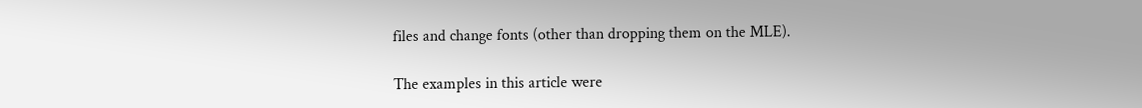files and change fonts (other than dropping them on the MLE).

The examples in this article were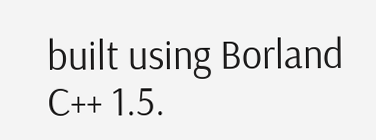built using Borland C++ 1.5.